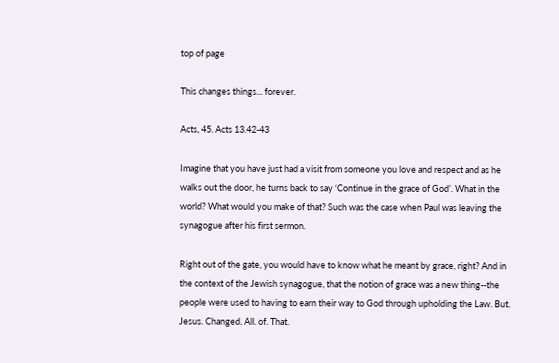top of page

This changes things... forever.

Acts, 45. Acts 13.42-43

Imagine that you have just had a visit from someone you love and respect and as he walks out the door, he turns back to say ‘Continue in the grace of God’. What in the world? What would you make of that? Such was the case when Paul was leaving the synagogue after his first sermon.

Right out of the gate, you would have to know what he meant by grace, right? And in the context of the Jewish synagogue, that the notion of grace was a new thing--the people were used to having to earn their way to God through upholding the Law. But. Jesus. Changed. All. of. That.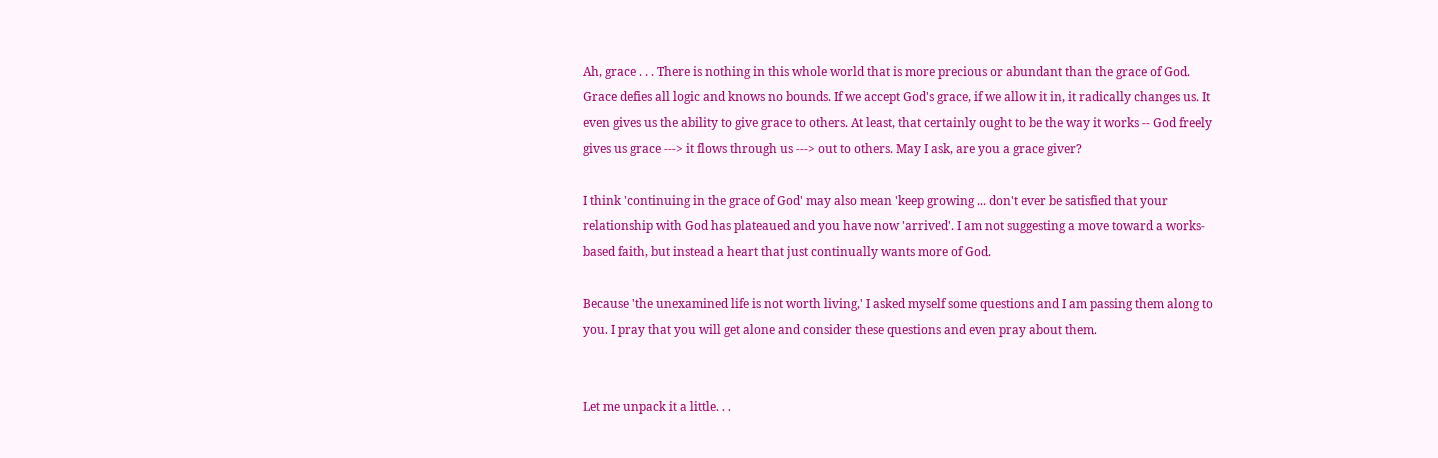Ah, grace . . . There is nothing in this whole world that is more precious or abundant than the grace of God. Grace defies all logic and knows no bounds. If we accept God's grace, if we allow it in, it radically changes us. It even gives us the ability to give grace to others. At least, that certainly ought to be the way it works -- God freely gives us grace ---> it flows through us ---> out to others. May I ask, are you a grace giver?

I think 'continuing in the grace of God' may also mean 'keep growing ... don't ever be satisfied that your relationship with God has plateaued and you have now 'arrived'. I am not suggesting a move toward a works-based faith, but instead a heart that just continually wants more of God.

Because 'the unexamined life is not worth living,' I asked myself some questions and I am passing them along to you. I pray that you will get alone and consider these questions and even pray about them.


Let me unpack it a little. . .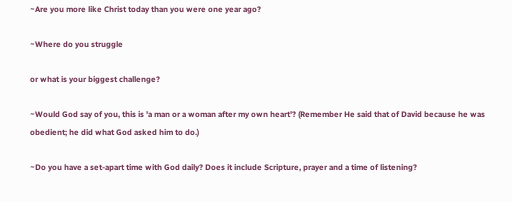~Are you more like Christ today than you were one year ago?

~Where do you struggle

or what is your biggest challenge?

~Would God say of you, this is 'a man or a woman after my own heart'? (Remember He said that of David because he was obedient; he did what God asked him to do.)

~Do you have a set-apart time with God daily? Does it include Scripture, prayer and a time of listening?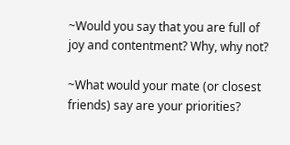~Would you say that you are full of joy and contentment? Why, why not?

~What would your mate (or closest friends) say are your priorities?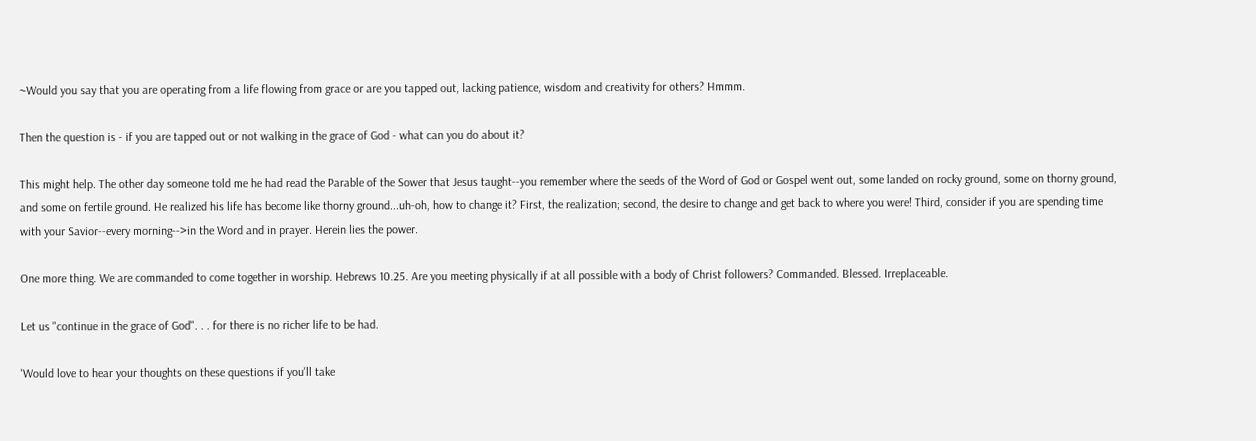~Would you say that you are operating from a life flowing from grace or are you tapped out, lacking patience, wisdom and creativity for others? Hmmm.

Then the question is - if you are tapped out or not walking in the grace of God - what can you do about it?

This might help. The other day someone told me he had read the Parable of the Sower that Jesus taught--you remember where the seeds of the Word of God or Gospel went out, some landed on rocky ground, some on thorny ground, and some on fertile ground. He realized his life has become like thorny ground...uh-oh, how to change it? First, the realization; second, the desire to change and get back to where you were! Third, consider if you are spending time with your Savior--every morning-->in the Word and in prayer. Herein lies the power.

One more thing. We are commanded to come together in worship. Hebrews 10.25. Are you meeting physically if at all possible with a body of Christ followers? Commanded. Blessed. Irreplaceable.

Let us "continue in the grace of God". . . for there is no richer life to be had.

'Would love to hear your thoughts on these questions if you'll take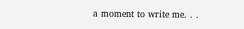a moment to write me. . .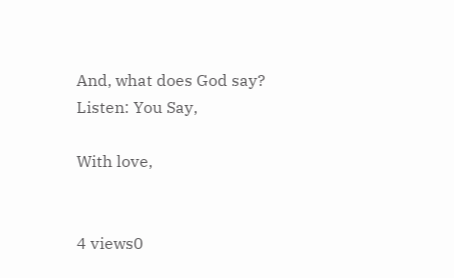And, what does God say? Listen: You Say,

With love,


4 views0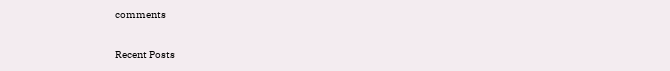comments

Recent Posts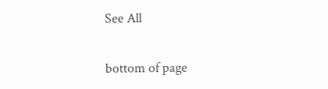See All


bottom of page